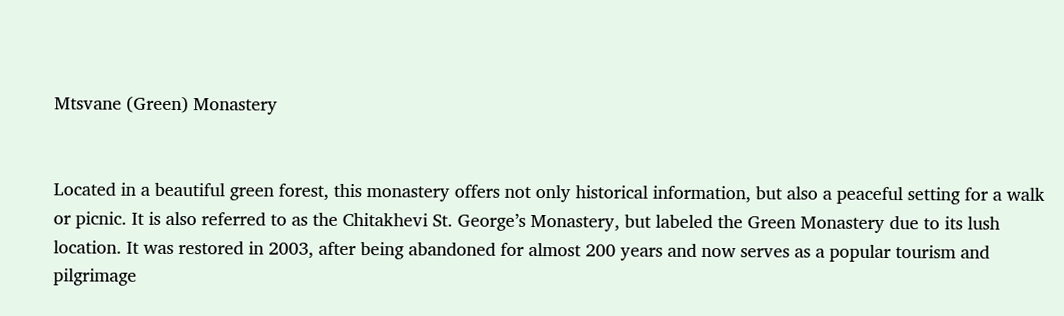Mtsvane (Green) Monastery


Located in a beautiful green forest, this monastery offers not only historical information, but also a peaceful setting for a walk or picnic. It is also referred to as the Chitakhevi St. George’s Monastery, but labeled the Green Monastery due to its lush location. It was restored in 2003, after being abandoned for almost 200 years and now serves as a popular tourism and pilgrimage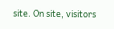site. On site, visitors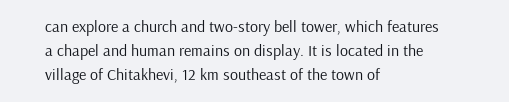can explore a church and two-story bell tower, which features a chapel and human remains on display. It is located in the village of Chitakhevi, 12 km southeast of the town of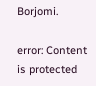Borjomi.

error: Content is protected